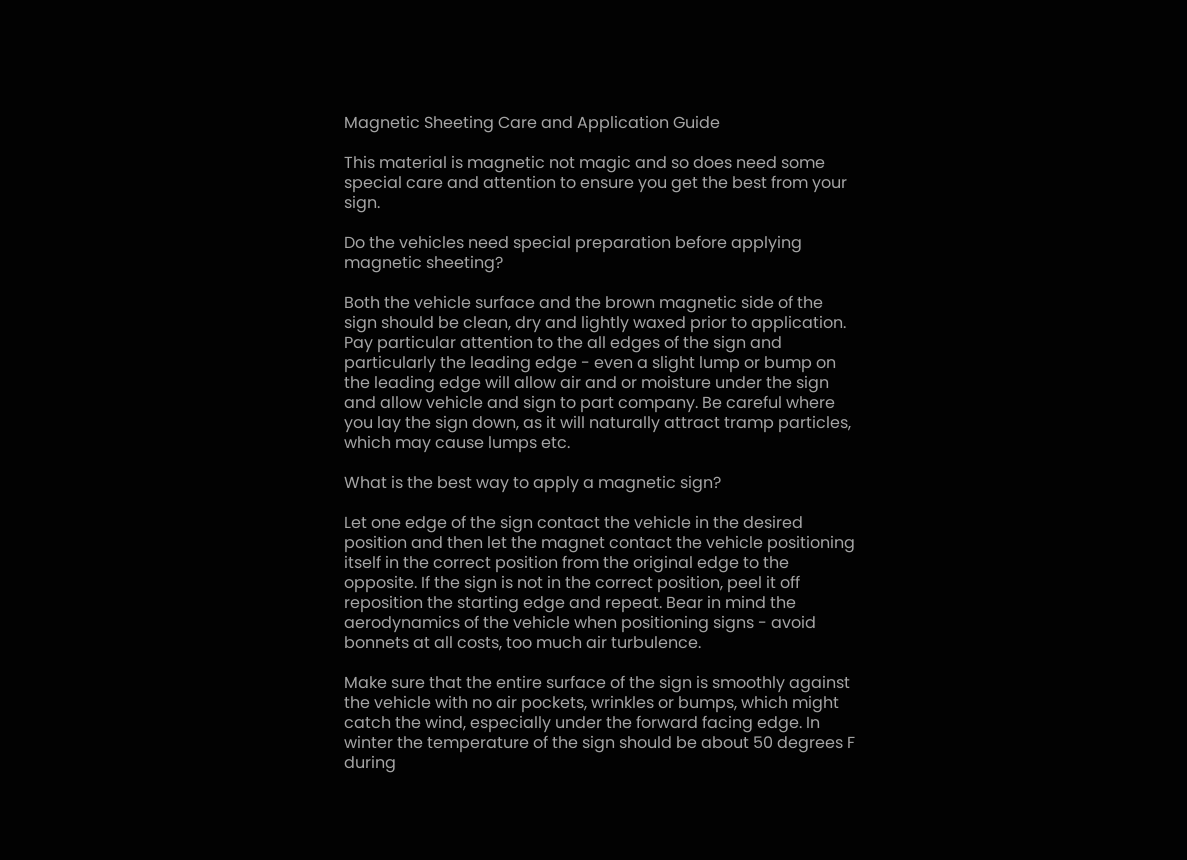Magnetic Sheeting Care and Application Guide

This material is magnetic not magic and so does need some special care and attention to ensure you get the best from your sign.

Do the vehicles need special preparation before applying magnetic sheeting?

Both the vehicle surface and the brown magnetic side of the sign should be clean, dry and lightly waxed prior to application. Pay particular attention to the all edges of the sign and particularly the leading edge - even a slight lump or bump on the leading edge will allow air and or moisture under the sign and allow vehicle and sign to part company. Be careful where you lay the sign down, as it will naturally attract tramp particles, which may cause lumps etc.

What is the best way to apply a magnetic sign?

Let one edge of the sign contact the vehicle in the desired position and then let the magnet contact the vehicle positioning itself in the correct position from the original edge to the opposite. If the sign is not in the correct position, peel it off reposition the starting edge and repeat. Bear in mind the aerodynamics of the vehicle when positioning signs - avoid bonnets at all costs, too much air turbulence.

Make sure that the entire surface of the sign is smoothly against the vehicle with no air pockets, wrinkles or bumps, which might catch the wind, especially under the forward facing edge. In winter the temperature of the sign should be about 50 degrees F during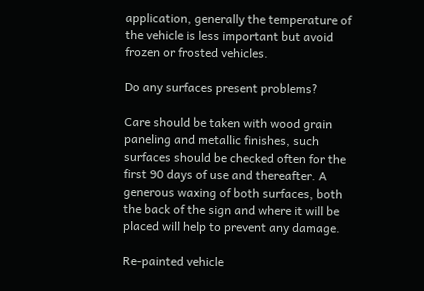application, generally the temperature of the vehicle is less important but avoid frozen or frosted vehicles.

Do any surfaces present problems?

Care should be taken with wood grain paneling and metallic finishes, such surfaces should be checked often for the first 90 days of use and thereafter. A generous waxing of both surfaces, both the back of the sign and where it will be placed will help to prevent any damage.

Re-painted vehicle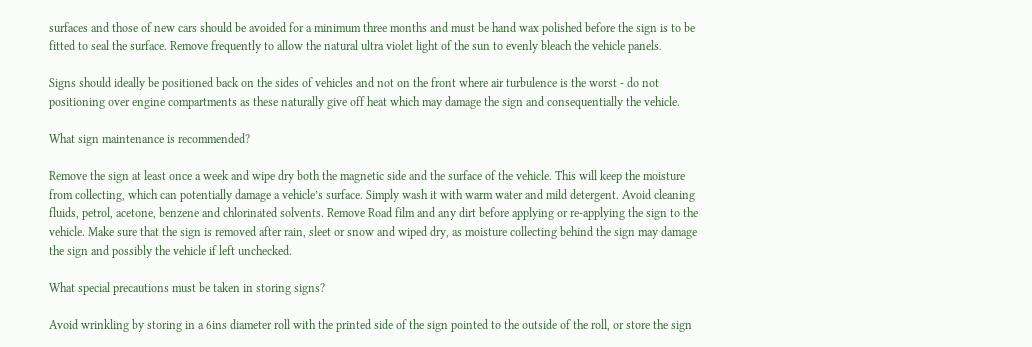surfaces and those of new cars should be avoided for a minimum three months and must be hand wax polished before the sign is to be fitted to seal the surface. Remove frequently to allow the natural ultra violet light of the sun to evenly bleach the vehicle panels.

Signs should ideally be positioned back on the sides of vehicles and not on the front where air turbulence is the worst - do not positioning over engine compartments as these naturally give off heat which may damage the sign and consequentially the vehicle.

What sign maintenance is recommended?

Remove the sign at least once a week and wipe dry both the magnetic side and the surface of the vehicle. This will keep the moisture from collecting, which can potentially damage a vehicle’s surface. Simply wash it with warm water and mild detergent. Avoid cleaning fluids, petrol, acetone, benzene and chlorinated solvents. Remove Road film and any dirt before applying or re-applying the sign to the vehicle. Make sure that the sign is removed after rain, sleet or snow and wiped dry, as moisture collecting behind the sign may damage the sign and possibly the vehicle if left unchecked.

What special precautions must be taken in storing signs?

Avoid wrinkling by storing in a 6ins diameter roll with the printed side of the sign pointed to the outside of the roll, or store the sign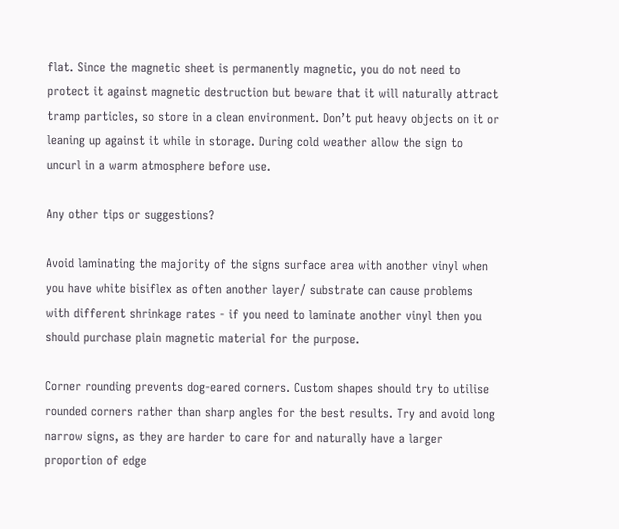flat. Since the magnetic sheet is permanently magnetic, you do not need to protect it against magnetic destruction but beware that it will naturally attract tramp particles, so store in a clean environment. Don’t put heavy objects on it or leaning up against it while in storage. During cold weather allow the sign to uncurl in a warm atmosphere before use.

Any other tips or suggestions?

Avoid laminating the majority of the signs surface area with another vinyl when you have white bisiflex as often another layer/ substrate can cause problems with different shrinkage rates - if you need to laminate another vinyl then you should purchase plain magnetic material for the purpose.

Corner rounding prevents dog-eared corners. Custom shapes should try to utilise rounded corners rather than sharp angles for the best results. Try and avoid long narrow signs, as they are harder to care for and naturally have a larger proportion of edge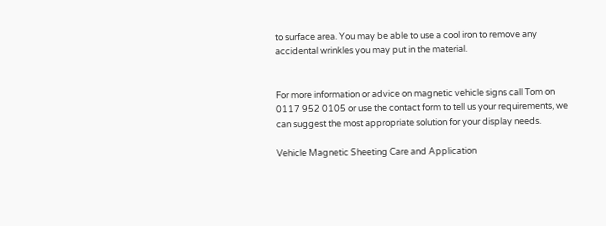to surface area. You may be able to use a cool iron to remove any accidental wrinkles you may put in the material.


For more information or advice on magnetic vehicle signs call Tom on 0117 952 0105 or use the contact form to tell us your requirements, we can suggest the most appropriate solution for your display needs.

Vehicle Magnetic Sheeting Care and Application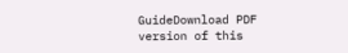GuideDownload PDF version of this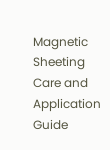Magnetic Sheeting Care and Application Guide